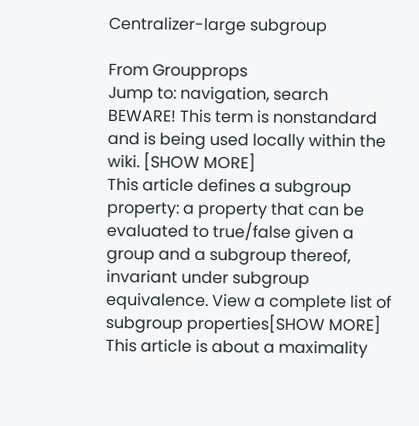Centralizer-large subgroup

From Groupprops
Jump to: navigation, search
BEWARE! This term is nonstandard and is being used locally within the wiki. [SHOW MORE]
This article defines a subgroup property: a property that can be evaluated to true/false given a group and a subgroup thereof, invariant under subgroup equivalence. View a complete list of subgroup properties[SHOW MORE]
This article is about a maximality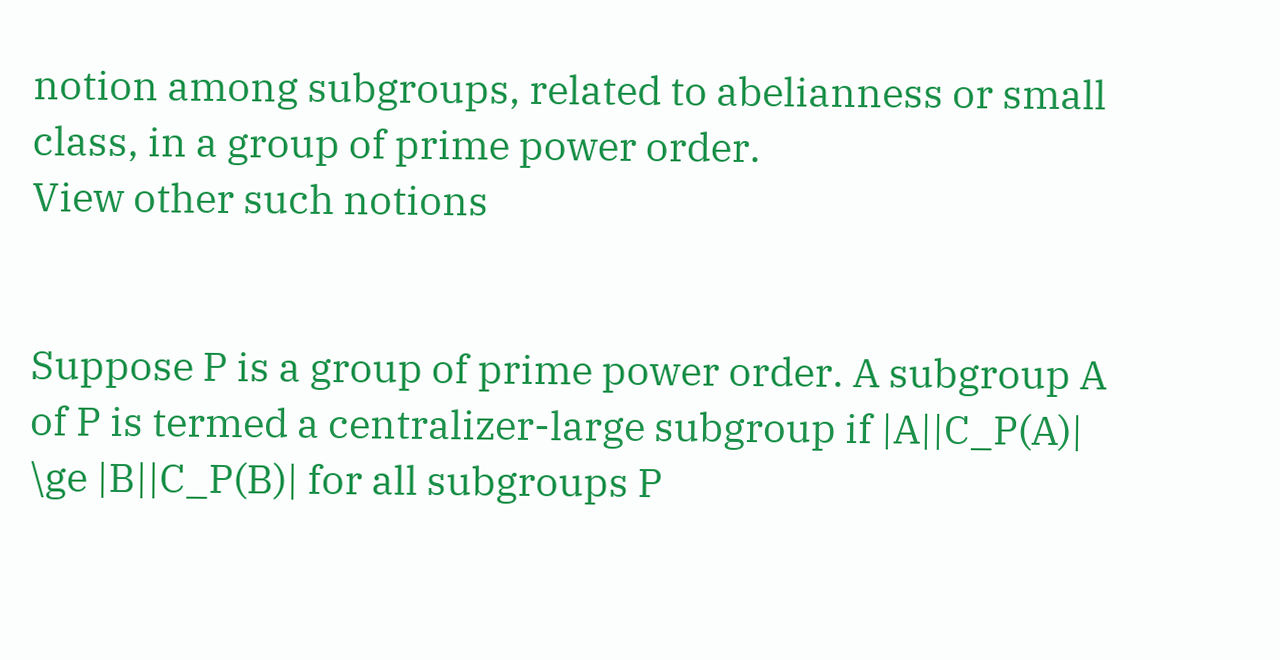notion among subgroups, related to abelianness or small class, in a group of prime power order.
View other such notions


Suppose P is a group of prime power order. A subgroup A of P is termed a centralizer-large subgroup if |A||C_P(A)| \ge |B||C_P(B)| for all subgroups P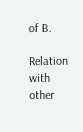of B.

Relation with other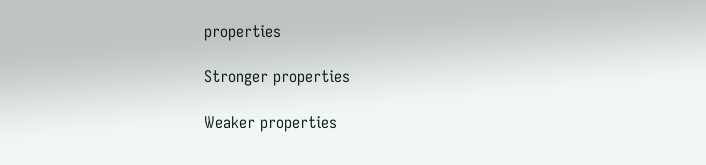properties

Stronger properties

Weaker properties